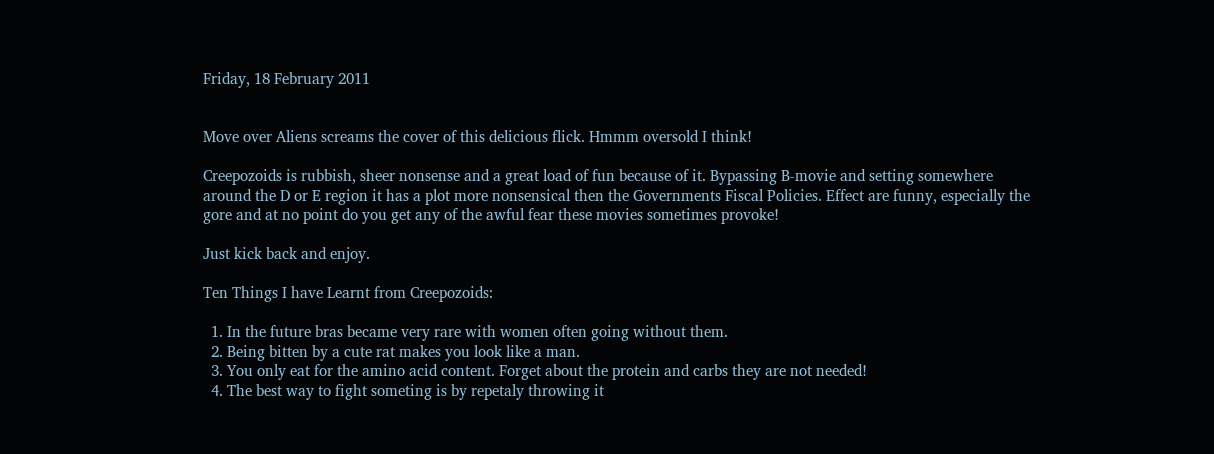Friday, 18 February 2011


Move over Aliens screams the cover of this delicious flick. Hmmm oversold I think!

Creepozoids is rubbish, sheer nonsense and a great load of fun because of it. Bypassing B-movie and setting somewhere around the D or E region it has a plot more nonsensical then the Governments Fiscal Policies. Effect are funny, especially the gore and at no point do you get any of the awful fear these movies sometimes provoke!

Just kick back and enjoy.

Ten Things I have Learnt from Creepozoids:

  1. In the future bras became very rare with women often going without them.
  2. Being bitten by a cute rat makes you look like a man.
  3. You only eat for the amino acid content. Forget about the protein and carbs they are not needed!
  4. The best way to fight someting is by repetaly throwing it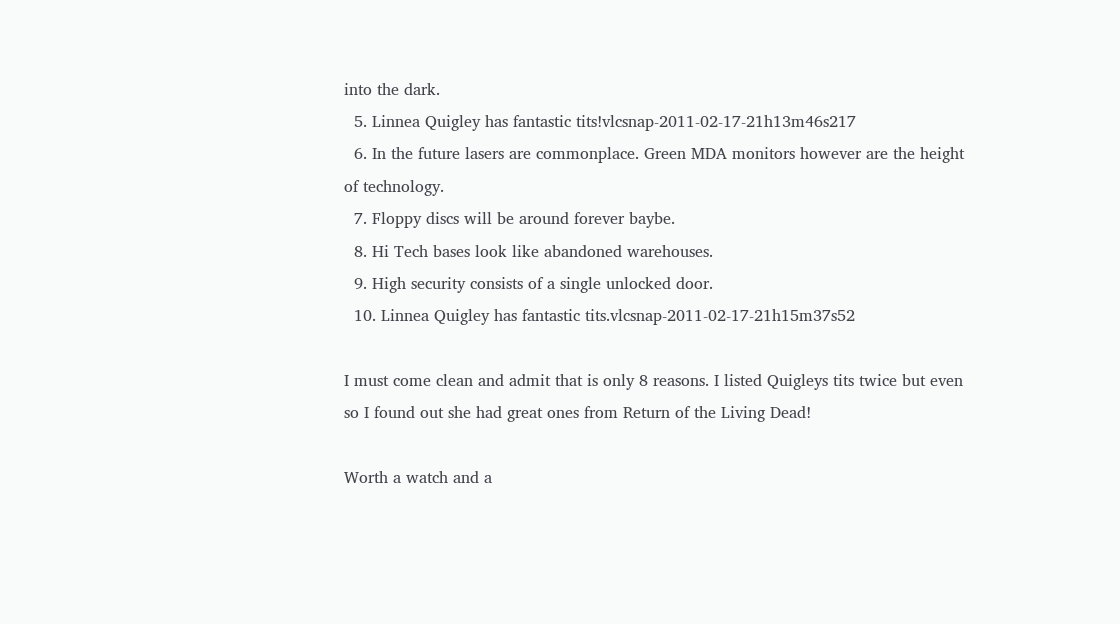into the dark.
  5. Linnea Quigley has fantastic tits!vlcsnap-2011-02-17-21h13m46s217
  6. In the future lasers are commonplace. Green MDA monitors however are the height of technology.
  7. Floppy discs will be around forever baybe.
  8. Hi Tech bases look like abandoned warehouses.
  9. High security consists of a single unlocked door.
  10. Linnea Quigley has fantastic tits.vlcsnap-2011-02-17-21h15m37s52

I must come clean and admit that is only 8 reasons. I listed Quigleys tits twice but even so I found out she had great ones from Return of the Living Dead!

Worth a watch and a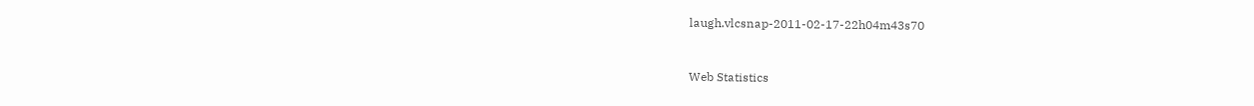laugh.vlcsnap-2011-02-17-22h04m43s70


Web Statistics